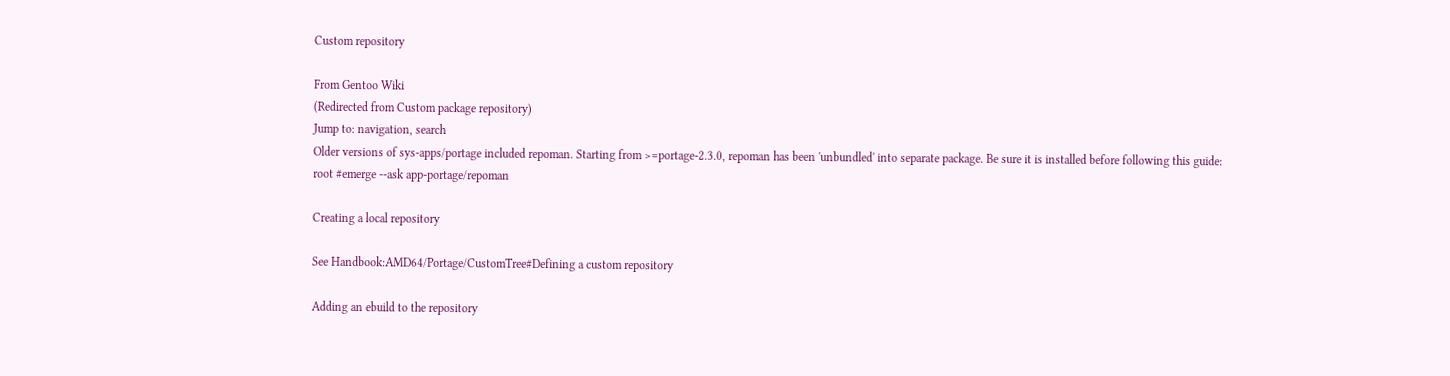Custom repository

From Gentoo Wiki
(Redirected from Custom package repository)
Jump to: navigation, search
Older versions of sys-apps/portage included repoman. Starting from >=portage-2.3.0, repoman has been 'unbundled' into separate package. Be sure it is installed before following this guide:
root #emerge --ask app-portage/repoman

Creating a local repository

See Handbook:AMD64/Portage/CustomTree#Defining a custom repository

Adding an ebuild to the repository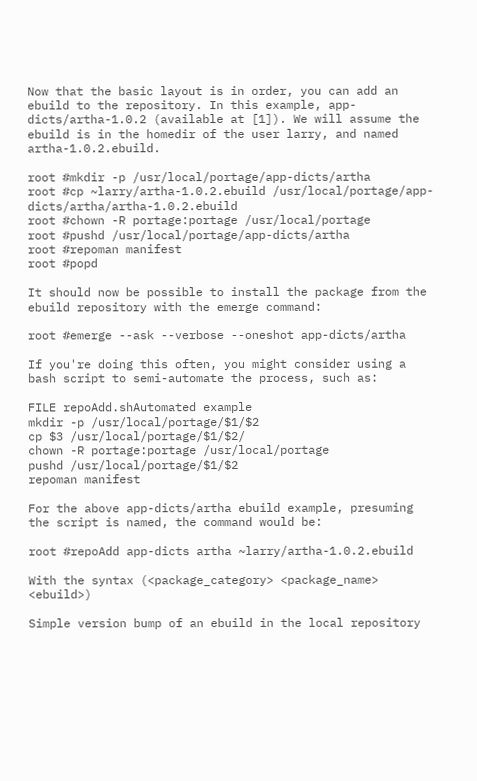Now that the basic layout is in order, you can add an ebuild to the repository. In this example, app-dicts/artha-1.0.2 (available at [1]). We will assume the ebuild is in the homedir of the user larry, and named artha-1.0.2.ebuild.

root #mkdir -p /usr/local/portage/app-dicts/artha
root #cp ~larry/artha-1.0.2.ebuild /usr/local/portage/app-dicts/artha/artha-1.0.2.ebuild
root #chown -R portage:portage /usr/local/portage
root #pushd /usr/local/portage/app-dicts/artha
root #repoman manifest
root #popd

It should now be possible to install the package from the ebuild repository with the emerge command:

root #emerge --ask --verbose --oneshot app-dicts/artha

If you're doing this often, you might consider using a bash script to semi-automate the process, such as:

FILE repoAdd.shAutomated example
mkdir -p /usr/local/portage/$1/$2
cp $3 /usr/local/portage/$1/$2/
chown -R portage:portage /usr/local/portage
pushd /usr/local/portage/$1/$2
repoman manifest

For the above app-dicts/artha ebuild example, presuming the script is named, the command would be:

root #repoAdd app-dicts artha ~larry/artha-1.0.2.ebuild

With the syntax (<package_category> <package_name> <ebuild>)

Simple version bump of an ebuild in the local repository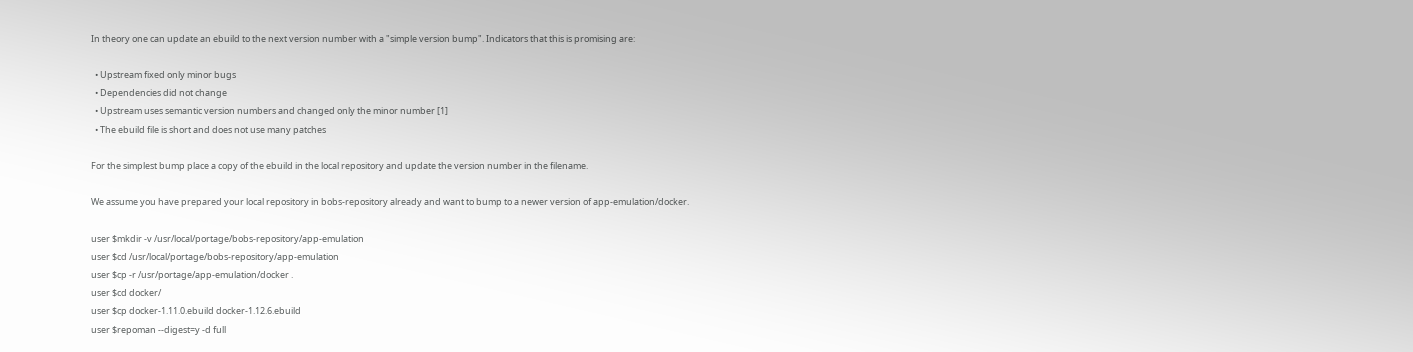In theory one can update an ebuild to the next version number with a "simple version bump". Indicators that this is promising are:

  • Upstream fixed only minor bugs
  • Dependencies did not change
  • Upstream uses semantic version numbers and changed only the minor number [1]
  • The ebuild file is short and does not use many patches

For the simplest bump place a copy of the ebuild in the local repository and update the version number in the filename.

We assume you have prepared your local repository in bobs-repository already and want to bump to a newer version of app-emulation/docker.

user $mkdir -v /usr/local/portage/bobs-repository/app-emulation
user $cd /usr/local/portage/bobs-repository/app-emulation
user $cp -r /usr/portage/app-emulation/docker .
user $cd docker/
user $cp docker-1.11.0.ebuild docker-1.12.6.ebuild
user $repoman --digest=y -d full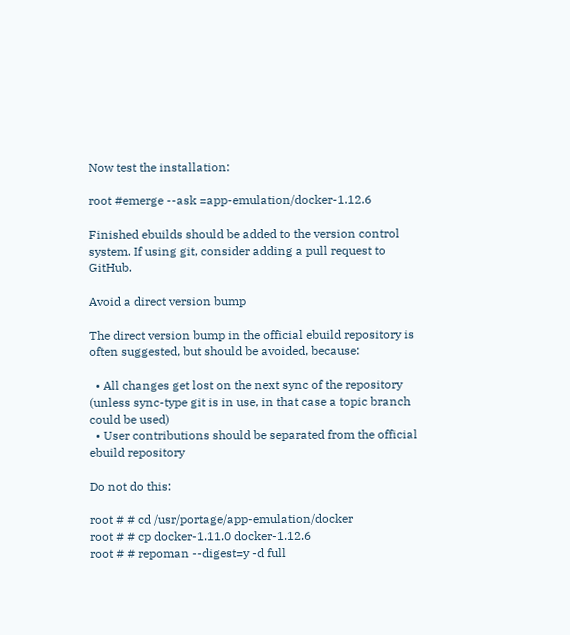Now test the installation:

root #emerge --ask =app-emulation/docker-1.12.6

Finished ebuilds should be added to the version control system. If using git, consider adding a pull request to GitHub.

Avoid a direct version bump

The direct version bump in the official ebuild repository is often suggested, but should be avoided, because:

  • All changes get lost on the next sync of the repository (unless sync-type git is in use, in that case a topic branch could be used)
  • User contributions should be separated from the official ebuild repository

Do not do this:

root # # cd /usr/portage/app-emulation/docker
root # # cp docker-1.11.0 docker-1.12.6
root # # repoman --digest=y -d full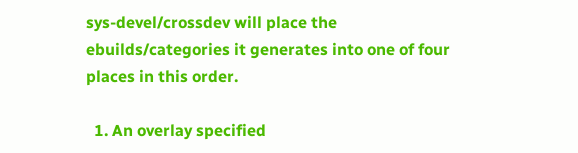sys-devel/crossdev will place the ebuilds/categories it generates into one of four places in this order.

  1. An overlay specified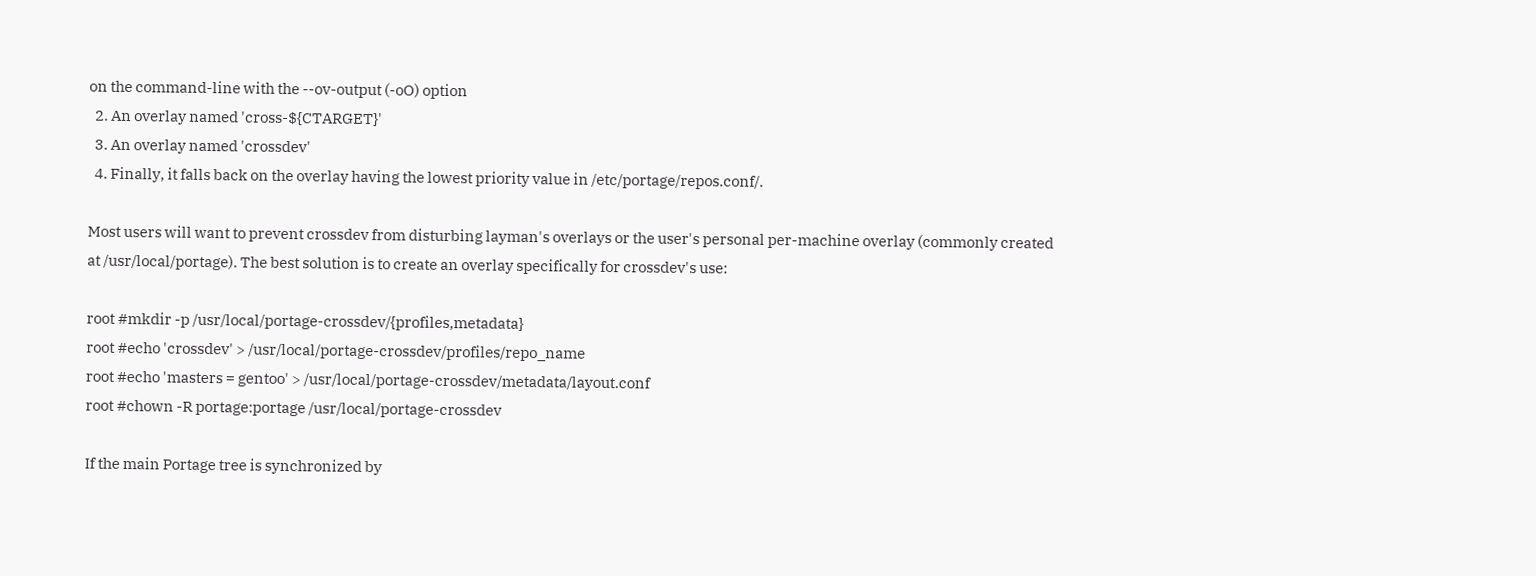on the command-line with the --ov-output (-oO) option
  2. An overlay named 'cross-${CTARGET}'
  3. An overlay named 'crossdev'
  4. Finally, it falls back on the overlay having the lowest priority value in /etc/portage/repos.conf/.

Most users will want to prevent crossdev from disturbing layman's overlays or the user's personal per-machine overlay (commonly created at /usr/local/portage). The best solution is to create an overlay specifically for crossdev's use:

root #mkdir -p /usr/local/portage-crossdev/{profiles,metadata}
root #echo 'crossdev' > /usr/local/portage-crossdev/profiles/repo_name
root #echo 'masters = gentoo' > /usr/local/portage-crossdev/metadata/layout.conf
root #chown -R portage:portage /usr/local/portage-crossdev

If the main Portage tree is synchronized by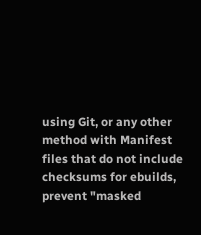using Git, or any other method with Manifest files that do not include checksums for ebuilds, prevent "masked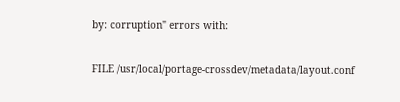by: corruption" errors with:

FILE /usr/local/portage-crossdev/metadata/layout.conf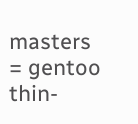masters = gentoo
thin-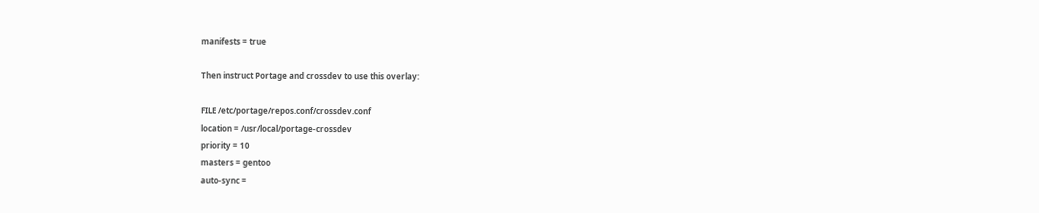manifests = true

Then instruct Portage and crossdev to use this overlay:

FILE /etc/portage/repos.conf/crossdev.conf
location = /usr/local/portage-crossdev
priority = 10
masters = gentoo
auto-sync =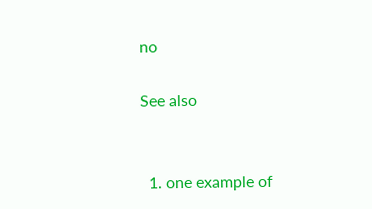no

See also


  1. one example of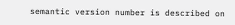semantic version number is described on